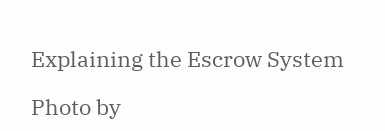Explaining the Escrow System

Photo by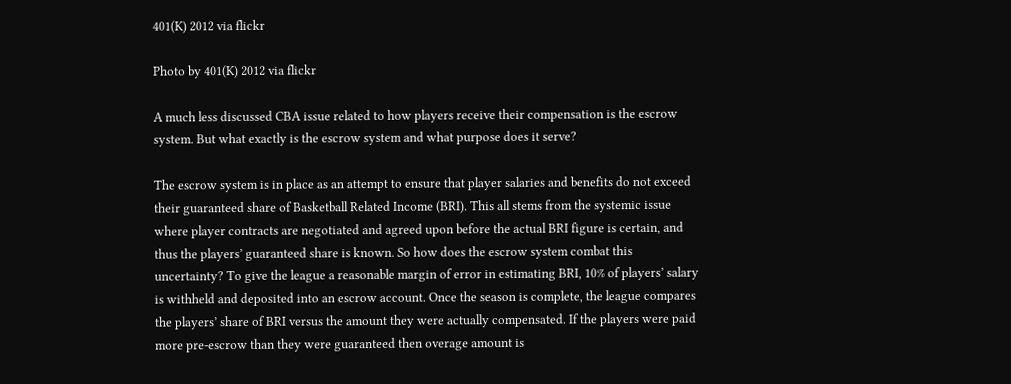401(K) 2012 via flickr

Photo by 401(K) 2012 via flickr

A much less discussed CBA issue related to how players receive their compensation is the escrow system. But what exactly is the escrow system and what purpose does it serve?

The escrow system is in place as an attempt to ensure that player salaries and benefits do not exceed their guaranteed share of Basketball Related Income (BRI). This all stems from the systemic issue where player contracts are negotiated and agreed upon before the actual BRI figure is certain, and thus the players’ guaranteed share is known. So how does the escrow system combat this uncertainty? To give the league a reasonable margin of error in estimating BRI, 10% of players’ salary is withheld and deposited into an escrow account. Once the season is complete, the league compares the players’ share of BRI versus the amount they were actually compensated. If the players were paid more pre-escrow than they were guaranteed then overage amount is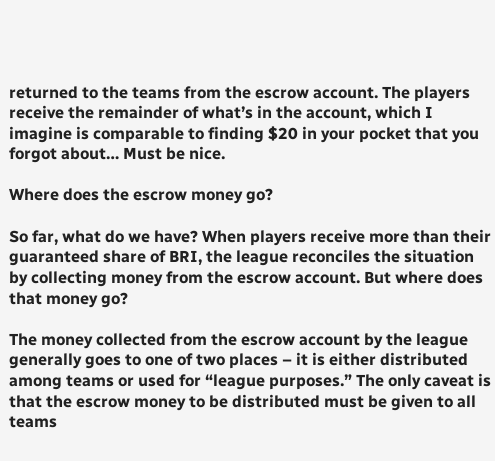returned to the teams from the escrow account. The players receive the remainder of what’s in the account, which I imagine is comparable to finding $20 in your pocket that you forgot about… Must be nice.

Where does the escrow money go?

So far, what do we have? When players receive more than their guaranteed share of BRI, the league reconciles the situation by collecting money from the escrow account. But where does that money go?

The money collected from the escrow account by the league generally goes to one of two places – it is either distributed among teams or used for “league purposes.” The only caveat is that the escrow money to be distributed must be given to all teams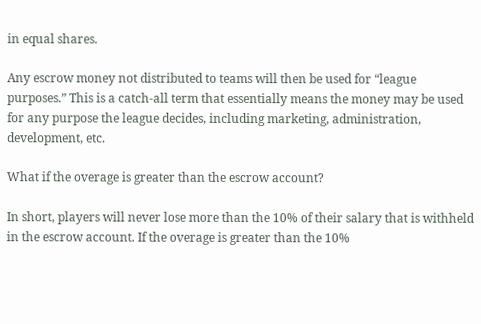in equal shares.

Any escrow money not distributed to teams will then be used for “league purposes.” This is a catch-all term that essentially means the money may be used for any purpose the league decides, including marketing, administration, development, etc.

What if the overage is greater than the escrow account?

In short, players will never lose more than the 10% of their salary that is withheld in the escrow account. If the overage is greater than the 10%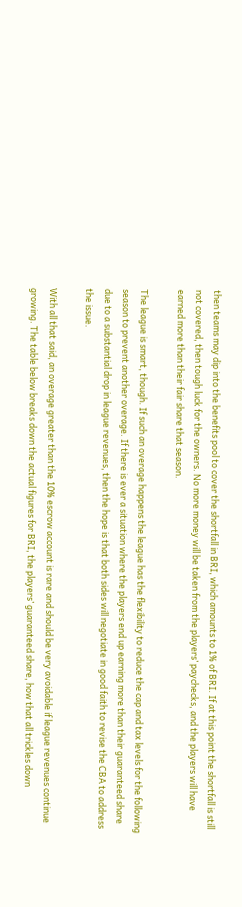then teams may dip into the benefits pool to cover the shortfall in BRI, which amounts to 1% of BRI. If at this point the shortfall is still not covered, then tough luck for the owners. No more money will be taken from the players’ paychecks, and the players will have earned more than their fair share that season.

The league is smart, though. If such an overage happens the league has the flexibility to reduce the cap and tax levels for the following season to prevent another overage. If there is ever a situation where the players end up earning more than their guaranteed share due to a substantial drop in league revenues, then the hope is that both sides will negotiate in good faith to revise the CBA to address the issue.

With all that said, an overage greater than the 10% escrow account is rare and should be very avoidable if league revenues continue growing. The table below breaks down the actual figures for BRI, the players’ guaranteed share, how that all trickles down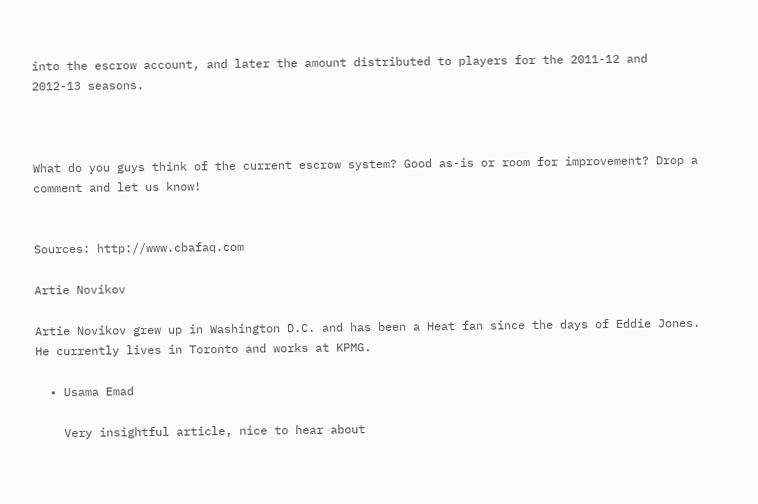into the escrow account, and later the amount distributed to players for the 2011-12 and 2012-13 seasons.



What do you guys think of the current escrow system? Good as-is or room for improvement? Drop a comment and let us know!


Sources: http://www.cbafaq.com

Artie Novikov

Artie Novikov grew up in Washington D.C. and has been a Heat fan since the days of Eddie Jones. He currently lives in Toronto and works at KPMG.

  • Usama Emad

    Very insightful article, nice to hear about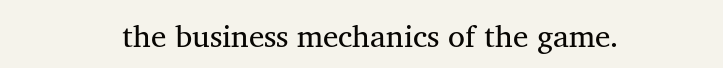the business mechanics of the game.